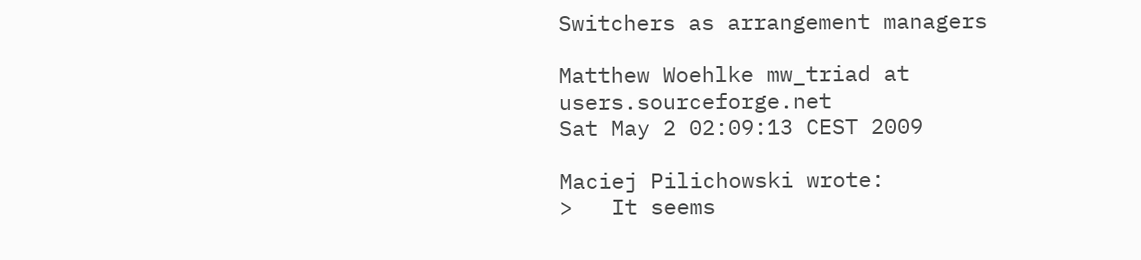Switchers as arrangement managers

Matthew Woehlke mw_triad at users.sourceforge.net
Sat May 2 02:09:13 CEST 2009

Maciej Pilichowski wrote:
>   It seems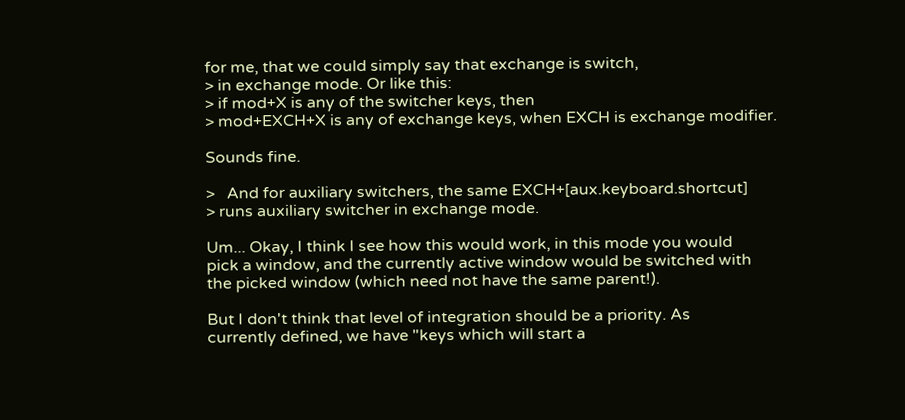for me, that we could simply say that exchange is switch,
> in exchange mode. Or like this:
> if mod+X is any of the switcher keys, then
> mod+EXCH+X is any of exchange keys, when EXCH is exchange modifier.

Sounds fine.

>   And for auxiliary switchers, the same EXCH+[aux.keyboard.shortcut]
> runs auxiliary switcher in exchange mode.

Um... Okay, I think I see how this would work, in this mode you would
pick a window, and the currently active window would be switched with
the picked window (which need not have the same parent!).

But I don't think that level of integration should be a priority. As
currently defined, we have "keys which will start a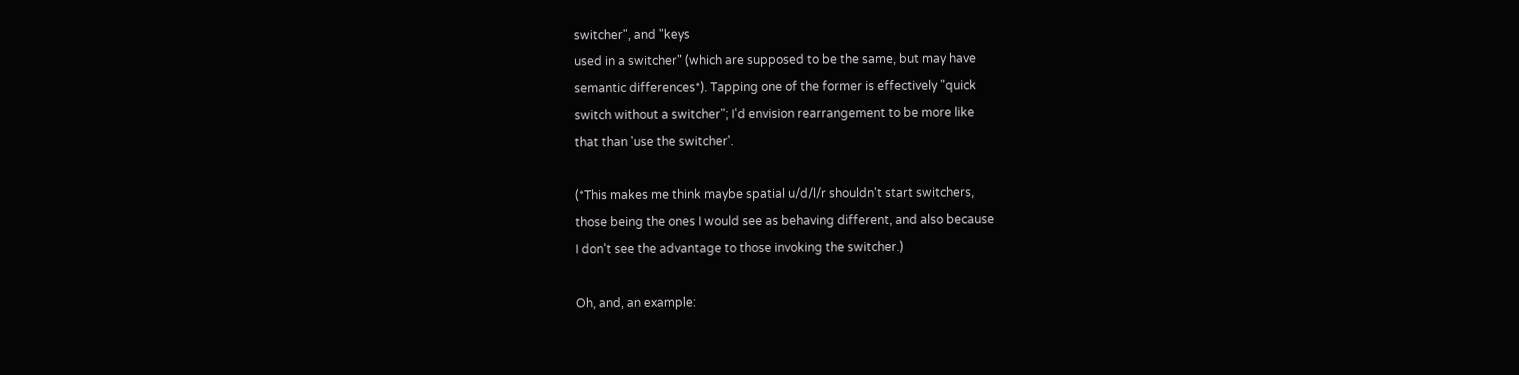switcher", and "keys
used in a switcher" (which are supposed to be the same, but may have
semantic differences*). Tapping one of the former is effectively "quick
switch without a switcher"; I'd envision rearrangement to be more like
that than 'use the switcher'.

(*This makes me think maybe spatial u/d/l/r shouldn't start switchers,
those being the ones I would see as behaving different, and also because
I don't see the advantage to those invoking the switcher.)

Oh, and, an example: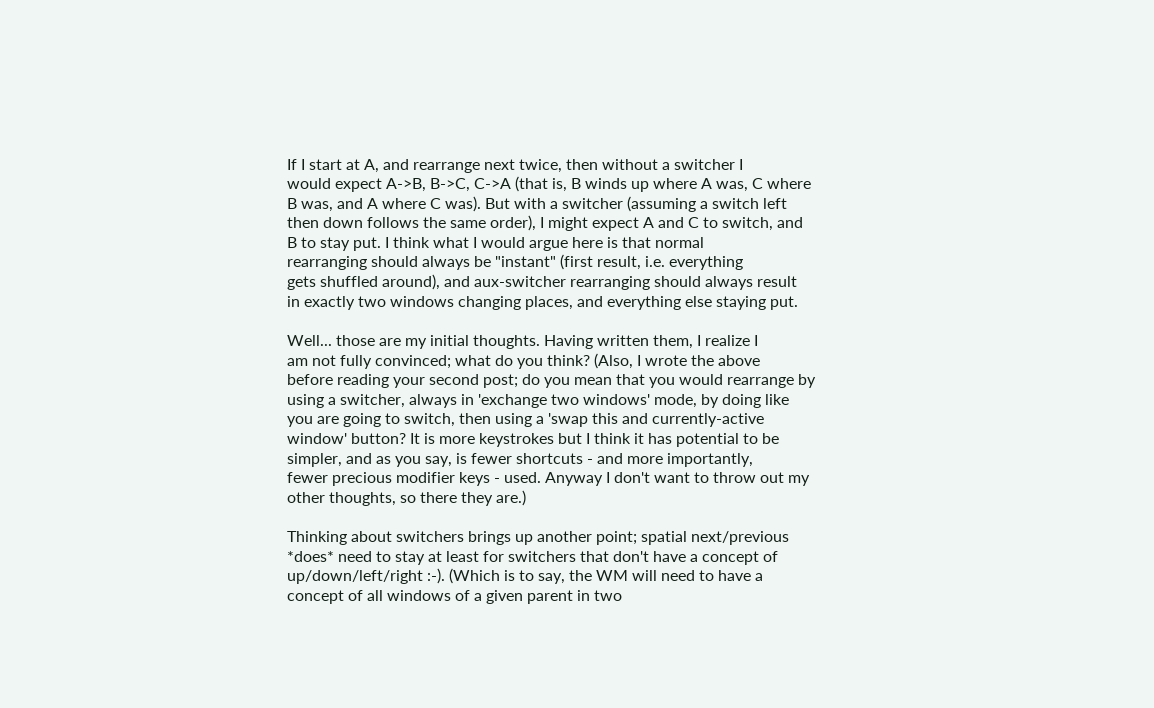If I start at A, and rearrange next twice, then without a switcher I
would expect A->B, B->C, C->A (that is, B winds up where A was, C where
B was, and A where C was). But with a switcher (assuming a switch left
then down follows the same order), I might expect A and C to switch, and
B to stay put. I think what I would argue here is that normal
rearranging should always be "instant" (first result, i.e. everything
gets shuffled around), and aux-switcher rearranging should always result
in exactly two windows changing places, and everything else staying put.

Well... those are my initial thoughts. Having written them, I realize I
am not fully convinced; what do you think? (Also, I wrote the above
before reading your second post; do you mean that you would rearrange by
using a switcher, always in 'exchange two windows' mode, by doing like
you are going to switch, then using a 'swap this and currently-active
window' button? It is more keystrokes but I think it has potential to be
simpler, and as you say, is fewer shortcuts - and more importantly,
fewer precious modifier keys - used. Anyway I don't want to throw out my
other thoughts, so there they are.)

Thinking about switchers brings up another point; spatial next/previous
*does* need to stay at least for switchers that don't have a concept of
up/down/left/right :-). (Which is to say, the WM will need to have a
concept of all windows of a given parent in two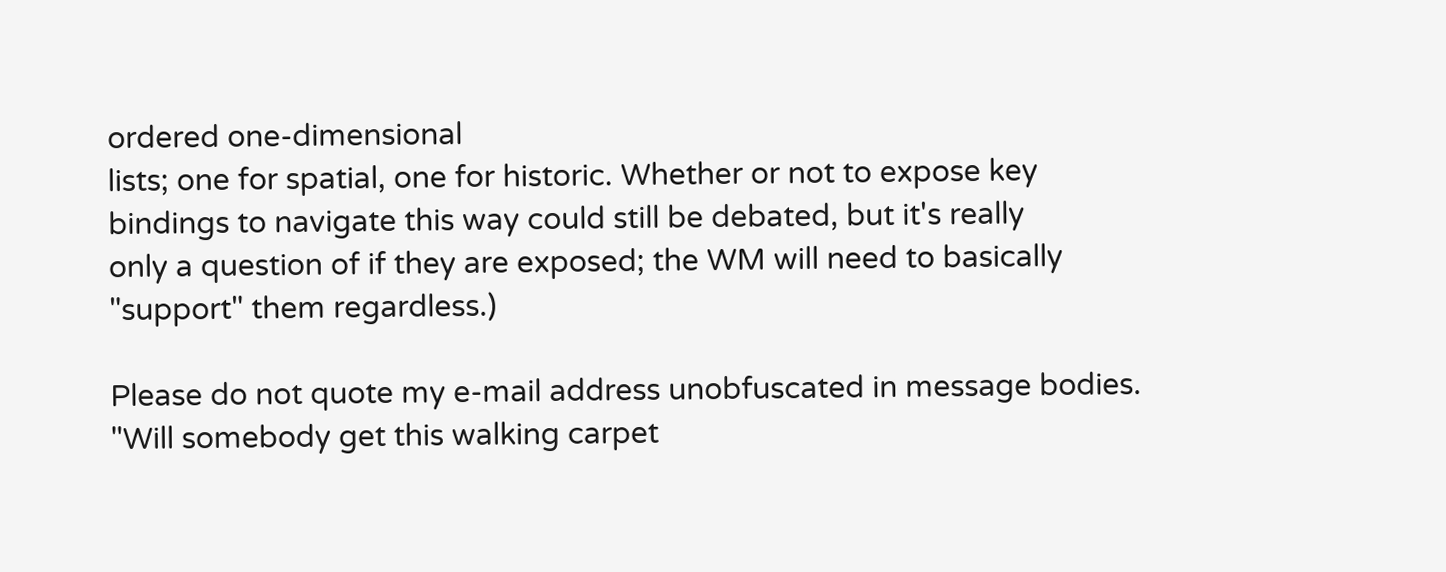ordered one-dimensional
lists; one for spatial, one for historic. Whether or not to expose key
bindings to navigate this way could still be debated, but it's really
only a question of if they are exposed; the WM will need to basically
"support" them regardless.)

Please do not quote my e-mail address unobfuscated in message bodies.
"Will somebody get this walking carpet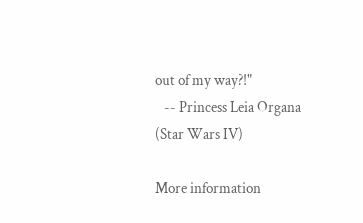out of my way?!"
   -- Princess Leia Organa (Star Wars IV)

More information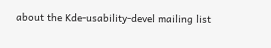about the Kde-usability-devel mailing list